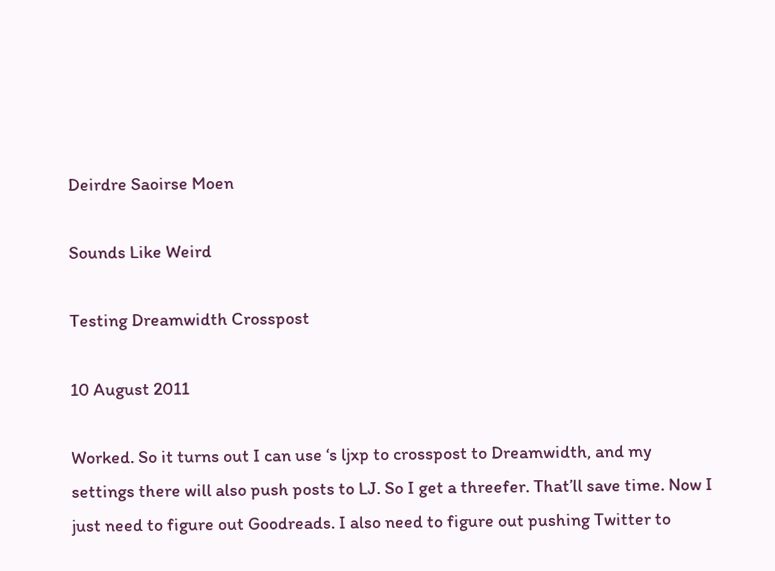Deirdre Saoirse Moen

Sounds Like Weird

Testing Dreamwidth Crosspost

10 August 2011

Worked. So it turns out I can use ‘s ljxp to crosspost to Dreamwidth, and my settings there will also push posts to LJ. So I get a threefer. That’ll save time. Now I just need to figure out Goodreads. I also need to figure out pushing Twitter to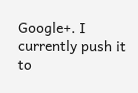Google+. I currently push it to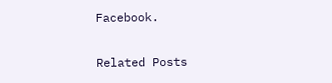Facebook.

Related Posts